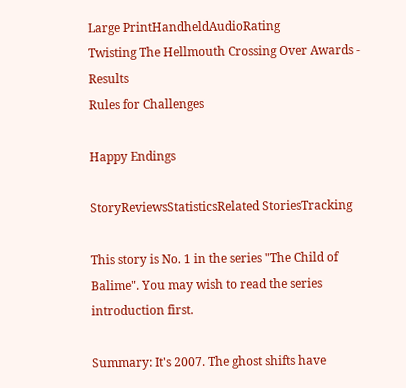Large PrintHandheldAudioRating
Twisting The Hellmouth Crossing Over Awards - Results
Rules for Challenges

Happy Endings

StoryReviewsStatisticsRelated StoriesTracking

This story is No. 1 in the series "The Child of Balime". You may wish to read the series introduction first.

Summary: It's 2007. The ghost shifts have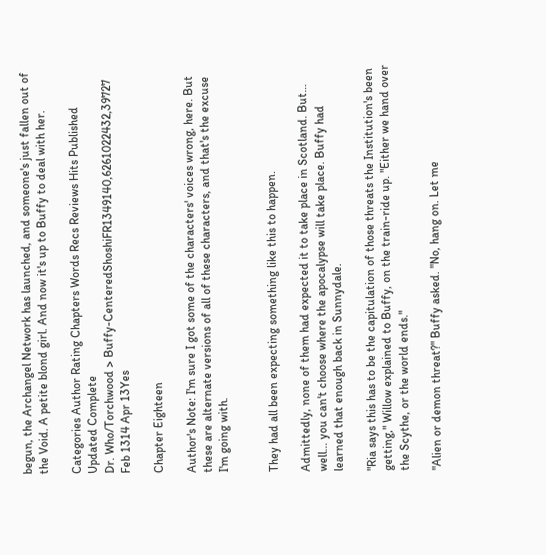begun, the Archangel Network has launched, and someone's just fallen out of the Void. A petite blond girl. And now it's up to Buffy to deal with her.

Categories Author Rating Chapters Words Recs Reviews Hits Published Updated Complete
Dr. Who/Torchwood > Buffy-CenteredShoshiFR1349140,6261022432,39727 Feb 1314 Apr 13Yes

Chapter Eighteen

Author's Note: I'm sure I got some of the characters' voices wrong, here. But these are alternate versions of all of these characters, and that's the excuse I'm going with.


They had all been expecting something like this to happen.

Admittedly, none of them had expected it to take place in Scotland. But… well… you can't choose where the apocalypse will take place. Buffy had learned that enough back in Sunnydale.

"Ria says this has to be the capitulation of those threats the Institution's been getting," Willow explained to Buffy, on the train-ride up. "Either we hand over the Scythe, or the world ends."

"Alien or demon threat?" Buffy asked. "No, hang on. Let me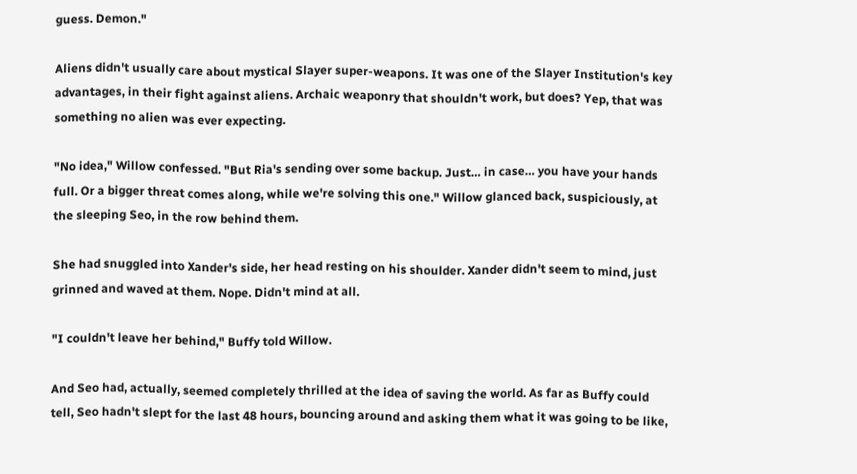guess. Demon."

Aliens didn't usually care about mystical Slayer super-weapons. It was one of the Slayer Institution's key advantages, in their fight against aliens. Archaic weaponry that shouldn't work, but does? Yep, that was something no alien was ever expecting.

"No idea," Willow confessed. "But Ria's sending over some backup. Just… in case… you have your hands full. Or a bigger threat comes along, while we're solving this one." Willow glanced back, suspiciously, at the sleeping Seo, in the row behind them.

She had snuggled into Xander's side, her head resting on his shoulder. Xander didn't seem to mind, just grinned and waved at them. Nope. Didn't mind at all.

"I couldn't leave her behind," Buffy told Willow.

And Seo had, actually, seemed completely thrilled at the idea of saving the world. As far as Buffy could tell, Seo hadn't slept for the last 48 hours, bouncing around and asking them what it was going to be like,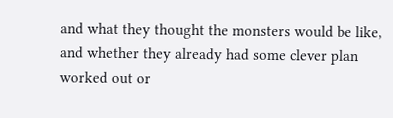and what they thought the monsters would be like, and whether they already had some clever plan worked out or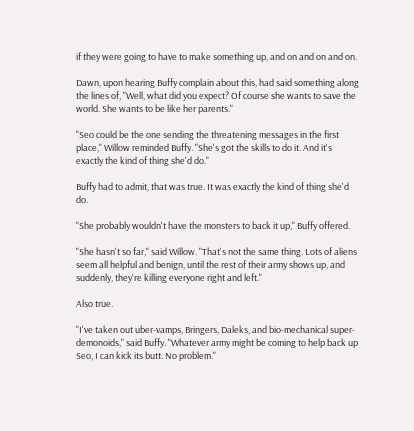if they were going to have to make something up, and on and on and on.

Dawn, upon hearing Buffy complain about this, had said something along the lines of, "Well, what did you expect? Of course she wants to save the world. She wants to be like her parents."

"Seo could be the one sending the threatening messages in the first place," Willow reminded Buffy. "She's got the skills to do it. And it's exactly the kind of thing she'd do."

Buffy had to admit, that was true. It was exactly the kind of thing she'd do.

"She probably wouldn't have the monsters to back it up," Buffy offered.

"She hasn't so far," said Willow. "That's not the same thing. Lots of aliens seem all helpful and benign, until the rest of their army shows up, and suddenly, they're killing everyone right and left."

Also true.

"I've taken out uber-vamps, Bringers, Daleks, and bio-mechanical super-demonoids," said Buffy. "Whatever army might be coming to help back up Seo, I can kick its butt. No problem."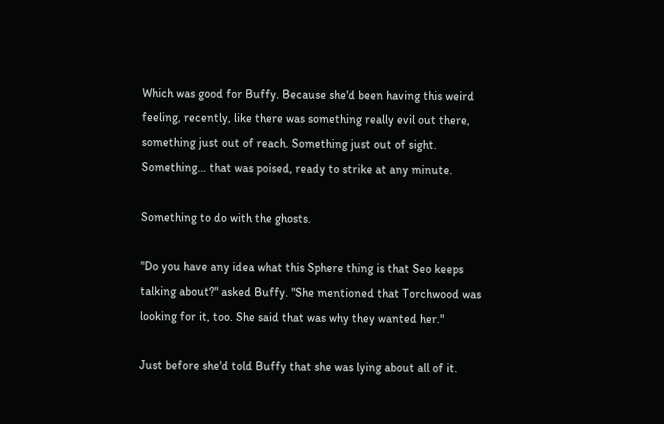Which was good for Buffy. Because she'd been having this weird feeling, recently, like there was something really evil out there, something just out of reach. Something just out of sight. Something… that was poised, ready to strike at any minute.

Something to do with the ghosts.

"Do you have any idea what this Sphere thing is that Seo keeps talking about?" asked Buffy. "She mentioned that Torchwood was looking for it, too. She said that was why they wanted her."

Just before she'd told Buffy that she was lying about all of it.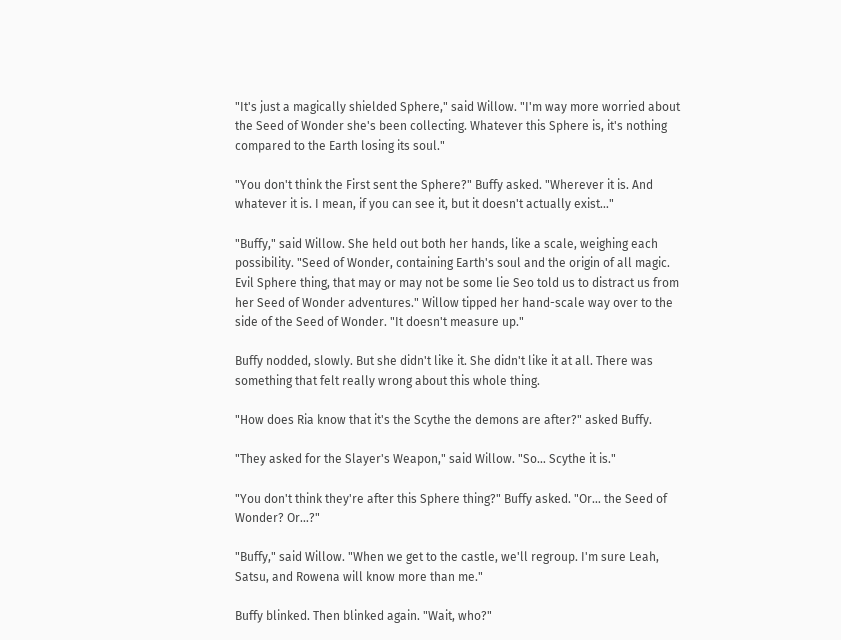"It's just a magically shielded Sphere," said Willow. "I'm way more worried about the Seed of Wonder she's been collecting. Whatever this Sphere is, it's nothing compared to the Earth losing its soul."

"You don't think the First sent the Sphere?" Buffy asked. "Wherever it is. And whatever it is. I mean, if you can see it, but it doesn't actually exist…"

"Buffy," said Willow. She held out both her hands, like a scale, weighing each possibility. "Seed of Wonder, containing Earth's soul and the origin of all magic. Evil Sphere thing, that may or may not be some lie Seo told us to distract us from her Seed of Wonder adventures." Willow tipped her hand-scale way over to the side of the Seed of Wonder. "It doesn't measure up."

Buffy nodded, slowly. But she didn't like it. She didn't like it at all. There was something that felt really wrong about this whole thing.

"How does Ria know that it's the Scythe the demons are after?" asked Buffy.

"They asked for the Slayer's Weapon," said Willow. "So… Scythe it is."

"You don't think they're after this Sphere thing?" Buffy asked. "Or… the Seed of Wonder? Or…?"

"Buffy," said Willow. "When we get to the castle, we'll regroup. I'm sure Leah, Satsu, and Rowena will know more than me."

Buffy blinked. Then blinked again. "Wait, who?"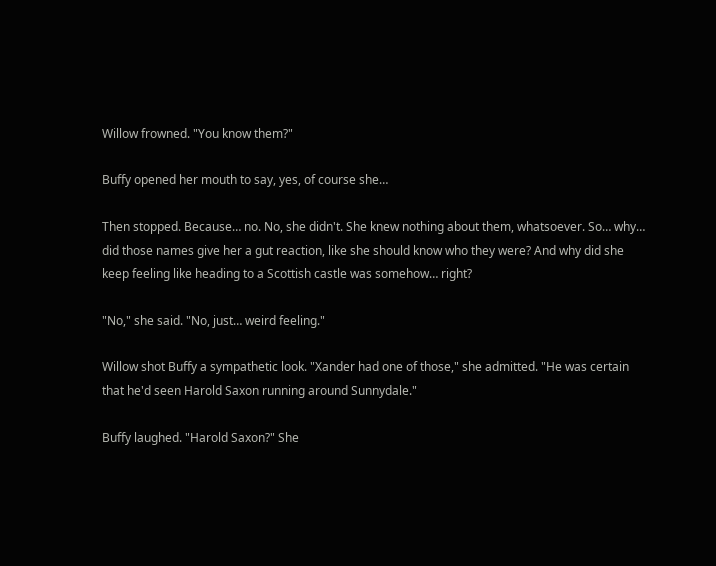Willow frowned. "You know them?"

Buffy opened her mouth to say, yes, of course she…

Then stopped. Because… no. No, she didn't. She knew nothing about them, whatsoever. So… why… did those names give her a gut reaction, like she should know who they were? And why did she keep feeling like heading to a Scottish castle was somehow… right?

"No," she said. "No, just… weird feeling."

Willow shot Buffy a sympathetic look. "Xander had one of those," she admitted. "He was certain that he'd seen Harold Saxon running around Sunnydale."

Buffy laughed. "Harold Saxon?" She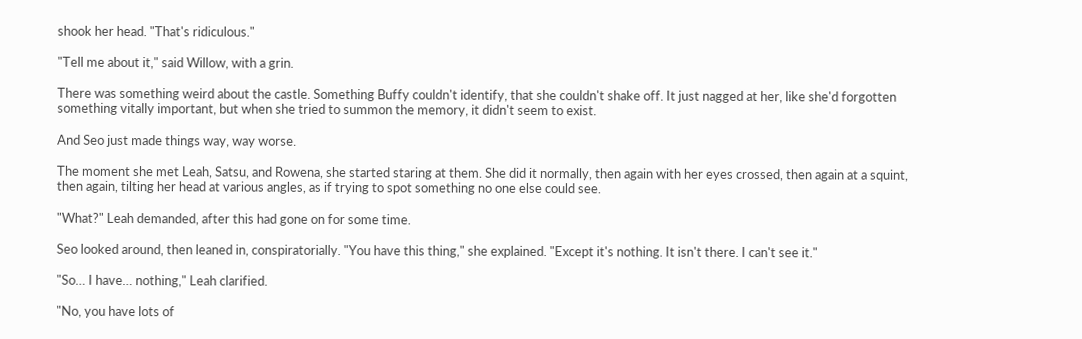shook her head. "That's ridiculous."

"Tell me about it," said Willow, with a grin.

There was something weird about the castle. Something Buffy couldn't identify, that she couldn't shake off. It just nagged at her, like she'd forgotten something vitally important, but when she tried to summon the memory, it didn't seem to exist.

And Seo just made things way, way worse.

The moment she met Leah, Satsu, and Rowena, she started staring at them. She did it normally, then again with her eyes crossed, then again at a squint, then again, tilting her head at various angles, as if trying to spot something no one else could see.

"What?" Leah demanded, after this had gone on for some time.

Seo looked around, then leaned in, conspiratorially. "You have this thing," she explained. "Except it's nothing. It isn't there. I can't see it."

"So… I have… nothing," Leah clarified.

"No, you have lots of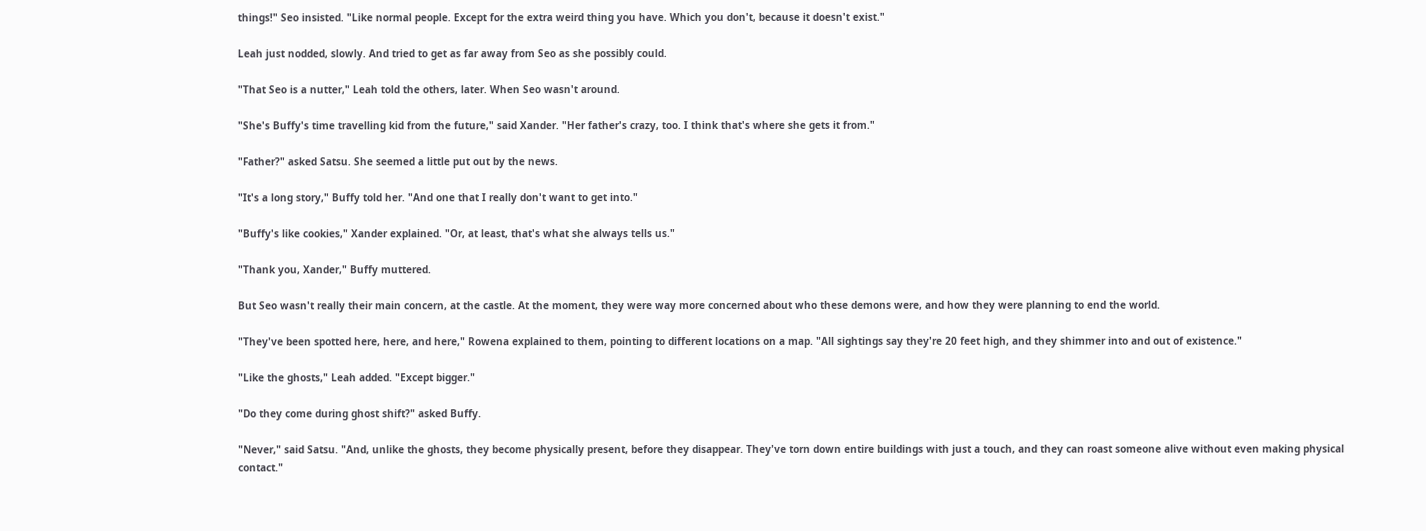things!" Seo insisted. "Like normal people. Except for the extra weird thing you have. Which you don't, because it doesn't exist."

Leah just nodded, slowly. And tried to get as far away from Seo as she possibly could.

"That Seo is a nutter," Leah told the others, later. When Seo wasn't around.

"She's Buffy's time travelling kid from the future," said Xander. "Her father's crazy, too. I think that's where she gets it from."

"Father?" asked Satsu. She seemed a little put out by the news.

"It's a long story," Buffy told her. "And one that I really don't want to get into."

"Buffy's like cookies," Xander explained. "Or, at least, that's what she always tells us."

"Thank you, Xander," Buffy muttered.

But Seo wasn't really their main concern, at the castle. At the moment, they were way more concerned about who these demons were, and how they were planning to end the world.

"They've been spotted here, here, and here," Rowena explained to them, pointing to different locations on a map. "All sightings say they're 20 feet high, and they shimmer into and out of existence."

"Like the ghosts," Leah added. "Except bigger."

"Do they come during ghost shift?" asked Buffy.

"Never," said Satsu. "And, unlike the ghosts, they become physically present, before they disappear. They've torn down entire buildings with just a touch, and they can roast someone alive without even making physical contact."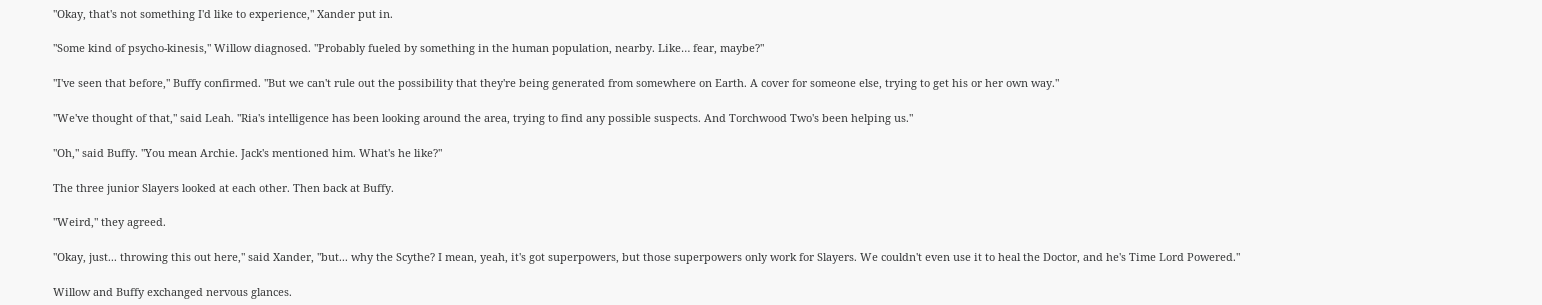"Okay, that's not something I'd like to experience," Xander put in.

"Some kind of psycho-kinesis," Willow diagnosed. "Probably fueled by something in the human population, nearby. Like… fear, maybe?"

"I've seen that before," Buffy confirmed. "But we can't rule out the possibility that they're being generated from somewhere on Earth. A cover for someone else, trying to get his or her own way."

"We've thought of that," said Leah. "Ria's intelligence has been looking around the area, trying to find any possible suspects. And Torchwood Two's been helping us."

"Oh," said Buffy. "You mean Archie. Jack's mentioned him. What's he like?"

The three junior Slayers looked at each other. Then back at Buffy.

"Weird," they agreed.

"Okay, just... throwing this out here," said Xander, "but... why the Scythe? I mean, yeah, it's got superpowers, but those superpowers only work for Slayers. We couldn't even use it to heal the Doctor, and he's Time Lord Powered."

Willow and Buffy exchanged nervous glances.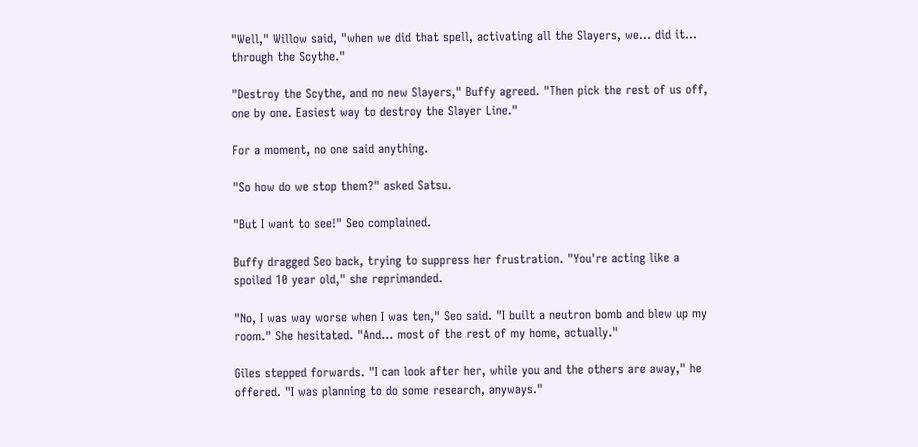"Well," Willow said, "when we did that spell, activating all the Slayers, we… did it… through the Scythe."

"Destroy the Scythe, and no new Slayers," Buffy agreed. "Then pick the rest of us off, one by one. Easiest way to destroy the Slayer Line."

For a moment, no one said anything.

"So how do we stop them?" asked Satsu.

"But I want to see!" Seo complained.

Buffy dragged Seo back, trying to suppress her frustration. "You're acting like a spoiled 10 year old," she reprimanded.

"No, I was way worse when I was ten," Seo said. "I built a neutron bomb and blew up my room." She hesitated. "And… most of the rest of my home, actually."

Giles stepped forwards. "I can look after her, while you and the others are away," he offered. "I was planning to do some research, anyways."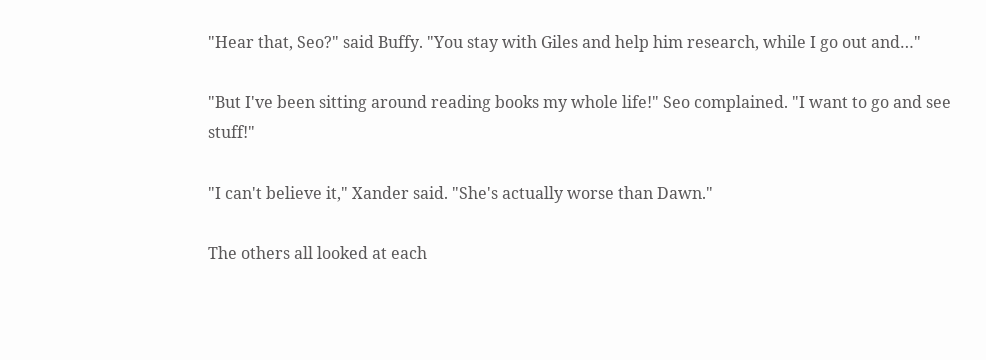"Hear that, Seo?" said Buffy. "You stay with Giles and help him research, while I go out and…"

"But I've been sitting around reading books my whole life!" Seo complained. "I want to go and see stuff!"

"I can't believe it," Xander said. "She's actually worse than Dawn."

The others all looked at each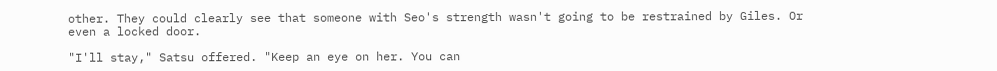other. They could clearly see that someone with Seo's strength wasn't going to be restrained by Giles. Or even a locked door.

"I'll stay," Satsu offered. "Keep an eye on her. You can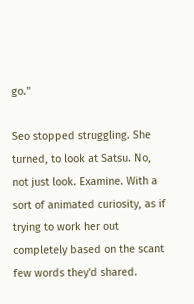go."

Seo stopped struggling. She turned, to look at Satsu. No, not just look. Examine. With a sort of animated curiosity, as if trying to work her out completely based on the scant few words they'd shared.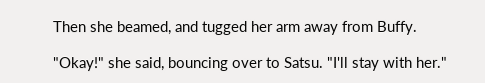Then she beamed, and tugged her arm away from Buffy.

"Okay!" she said, bouncing over to Satsu. "I'll stay with her."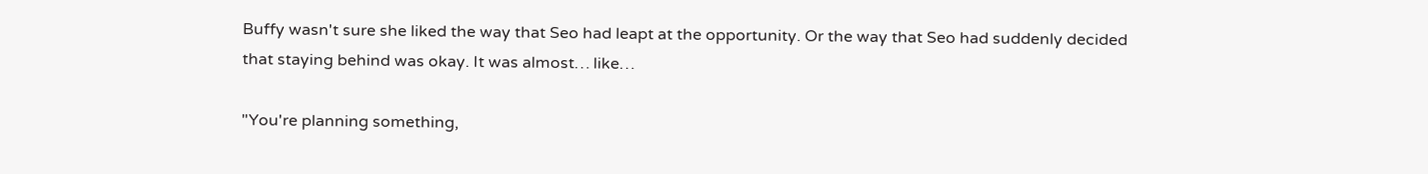Buffy wasn't sure she liked the way that Seo had leapt at the opportunity. Or the way that Seo had suddenly decided that staying behind was okay. It was almost… like…

"You're planning something,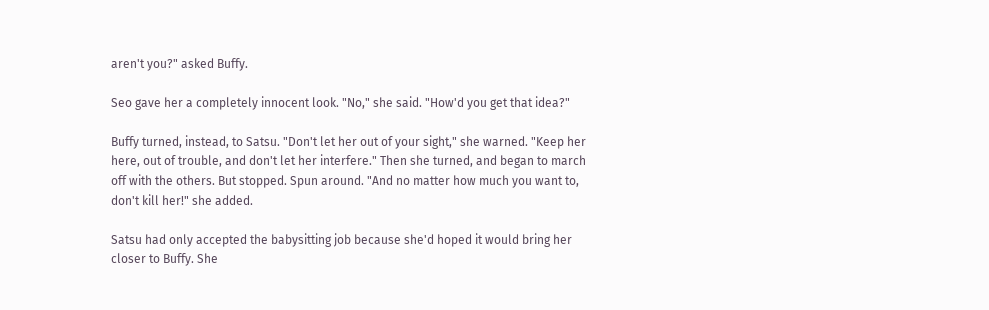aren't you?" asked Buffy.

Seo gave her a completely innocent look. "No," she said. "How'd you get that idea?"

Buffy turned, instead, to Satsu. "Don't let her out of your sight," she warned. "Keep her here, out of trouble, and don't let her interfere." Then she turned, and began to march off with the others. But stopped. Spun around. "And no matter how much you want to, don't kill her!" she added.

Satsu had only accepted the babysitting job because she'd hoped it would bring her closer to Buffy. She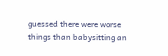guessed there were worse things than babysitting an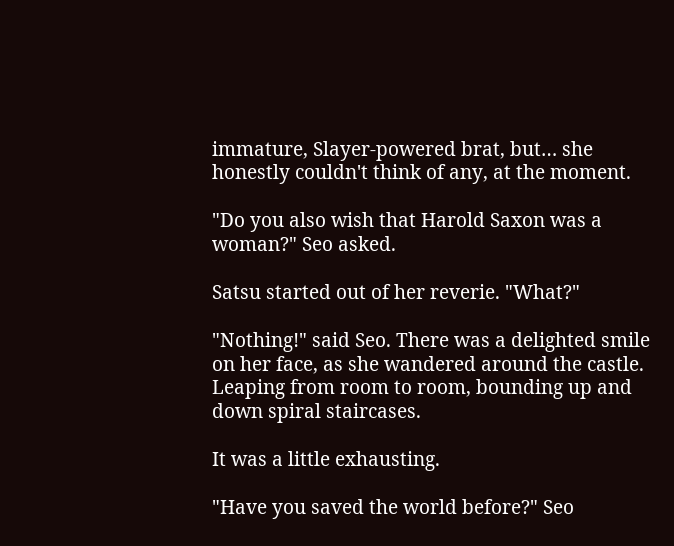immature, Slayer-powered brat, but… she honestly couldn't think of any, at the moment.

"Do you also wish that Harold Saxon was a woman?" Seo asked.

Satsu started out of her reverie. "What?"

"Nothing!" said Seo. There was a delighted smile on her face, as she wandered around the castle. Leaping from room to room, bounding up and down spiral staircases.

It was a little exhausting.

"Have you saved the world before?" Seo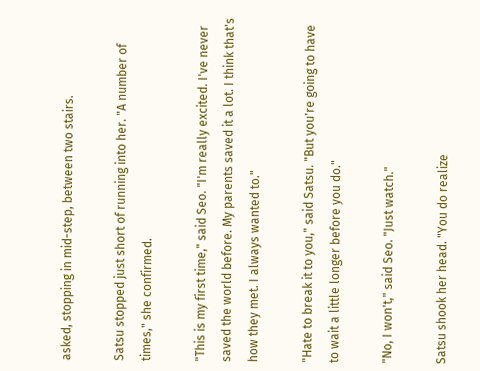asked, stopping in mid-step, between two stairs.

Satsu stopped just short of running into her. "A number of times," she confirmed.

"This is my first time," said Seo. "I'm really excited. I've never saved the world before. My parents saved it a lot. I think that's how they met. I always wanted to."

"Hate to break it to you," said Satsu. "But you're going to have to wait a little longer before you do."

"No, I won't," said Seo. "Just watch."

Satsu shook her head. "You do realize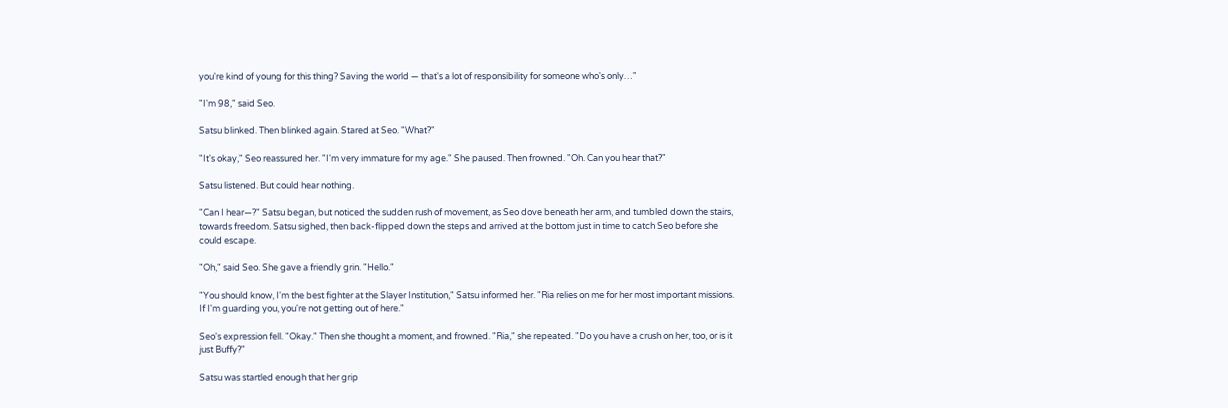you're kind of young for this thing? Saving the world — that's a lot of responsibility for someone who's only…"

"I'm 98," said Seo.

Satsu blinked. Then blinked again. Stared at Seo. "What?"

"It's okay," Seo reassured her. "I'm very immature for my age." She paused. Then frowned. "Oh. Can you hear that?"

Satsu listened. But could hear nothing.

"Can I hear—?" Satsu began, but noticed the sudden rush of movement, as Seo dove beneath her arm, and tumbled down the stairs, towards freedom. Satsu sighed, then back-flipped down the steps and arrived at the bottom just in time to catch Seo before she could escape.

"Oh," said Seo. She gave a friendly grin. "Hello."

"You should know, I'm the best fighter at the Slayer Institution," Satsu informed her. "Ria relies on me for her most important missions. If I'm guarding you, you're not getting out of here."

Seo's expression fell. "Okay." Then she thought a moment, and frowned. "Ria," she repeated. "Do you have a crush on her, too, or is it just Buffy?"

Satsu was startled enough that her grip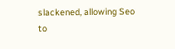slackened, allowing Seo to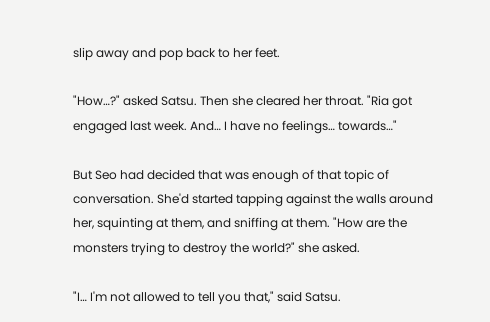slip away and pop back to her feet.

"How…?" asked Satsu. Then she cleared her throat. "Ria got engaged last week. And… I have no feelings… towards…"

But Seo had decided that was enough of that topic of conversation. She'd started tapping against the walls around her, squinting at them, and sniffing at them. "How are the monsters trying to destroy the world?" she asked.

"I… I'm not allowed to tell you that," said Satsu.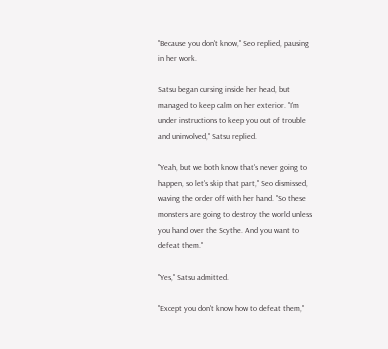"Because you don't know," Seo replied, pausing in her work.

Satsu began cursing inside her head, but managed to keep calm on her exterior. "I'm under instructions to keep you out of trouble and uninvolved," Satsu replied.

"Yeah, but we both know that's never going to happen, so let's skip that part," Seo dismissed, waving the order off with her hand. "So these monsters are going to destroy the world unless you hand over the Scythe. And you want to defeat them."

"Yes," Satsu admitted.

"Except you don't know how to defeat them,"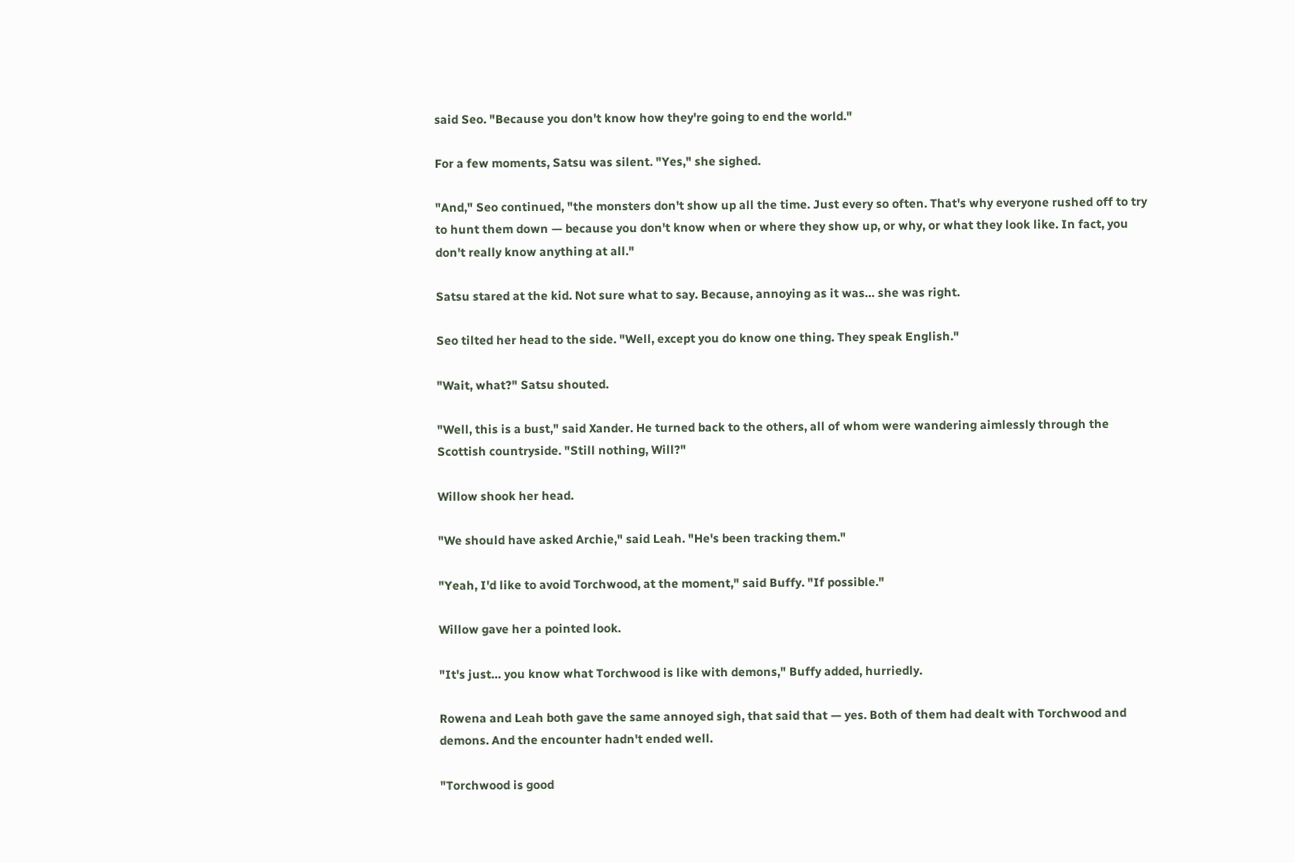said Seo. "Because you don't know how they're going to end the world."

For a few moments, Satsu was silent. "Yes," she sighed.

"And," Seo continued, "the monsters don't show up all the time. Just every so often. That's why everyone rushed off to try to hunt them down — because you don't know when or where they show up, or why, or what they look like. In fact, you don't really know anything at all."

Satsu stared at the kid. Not sure what to say. Because, annoying as it was… she was right.

Seo tilted her head to the side. "Well, except you do know one thing. They speak English."

"Wait, what?" Satsu shouted.

"Well, this is a bust," said Xander. He turned back to the others, all of whom were wandering aimlessly through the Scottish countryside. "Still nothing, Will?"

Willow shook her head.

"We should have asked Archie," said Leah. "He's been tracking them."

"Yeah, I'd like to avoid Torchwood, at the moment," said Buffy. "If possible."

Willow gave her a pointed look.

"It's just… you know what Torchwood is like with demons," Buffy added, hurriedly.

Rowena and Leah both gave the same annoyed sigh, that said that — yes. Both of them had dealt with Torchwood and demons. And the encounter hadn't ended well.

"Torchwood is good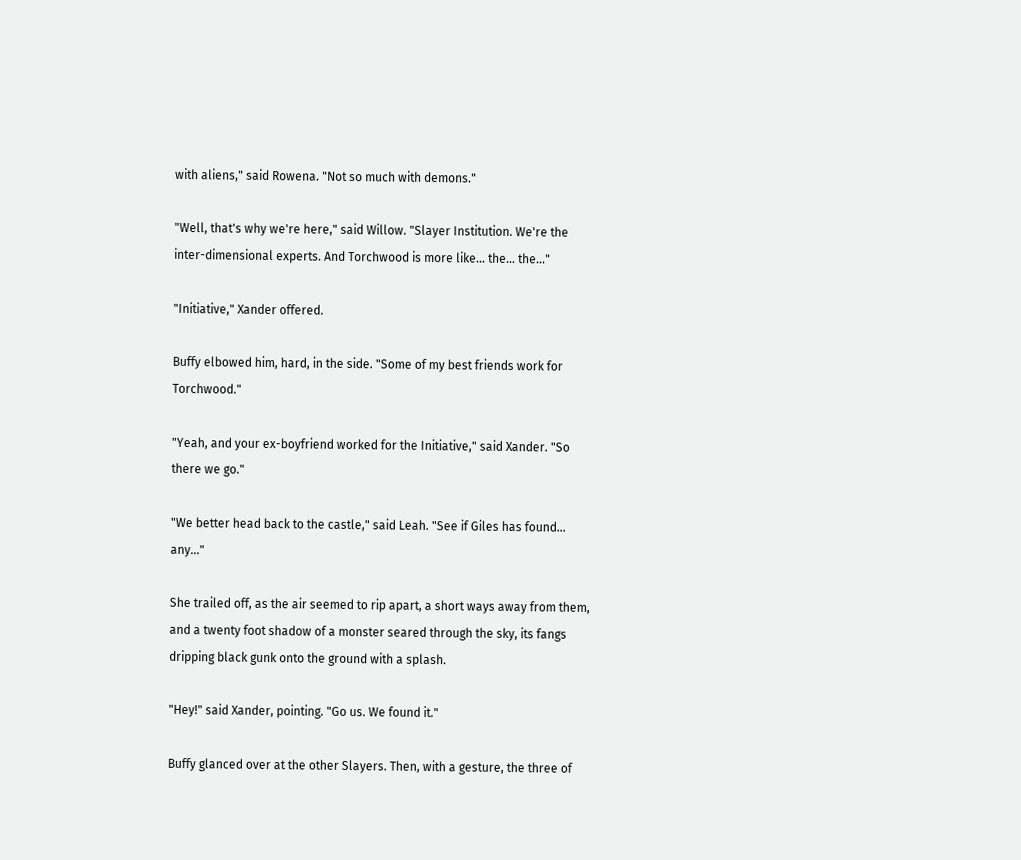with aliens," said Rowena. "Not so much with demons."

"Well, that's why we're here," said Willow. "Slayer Institution. We're the inter-dimensional experts. And Torchwood is more like… the… the…"

"Initiative," Xander offered.

Buffy elbowed him, hard, in the side. "Some of my best friends work for Torchwood."

"Yeah, and your ex-boyfriend worked for the Initiative," said Xander. "So there we go."

"We better head back to the castle," said Leah. "See if Giles has found… any…"

She trailed off, as the air seemed to rip apart, a short ways away from them, and a twenty foot shadow of a monster seared through the sky, its fangs dripping black gunk onto the ground with a splash.

"Hey!" said Xander, pointing. "Go us. We found it."

Buffy glanced over at the other Slayers. Then, with a gesture, the three of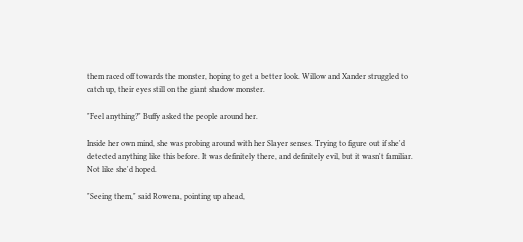them raced off towards the monster, hoping to get a better look. Willow and Xander struggled to catch up, their eyes still on the giant shadow monster.

"Feel anything?" Buffy asked the people around her.

Inside her own mind, she was probing around with her Slayer senses. Trying to figure out if she'd detected anything like this before. It was definitely there, and definitely evil, but it wasn't familiar. Not like she'd hoped.

"Seeing them," said Rowena, pointing up ahead,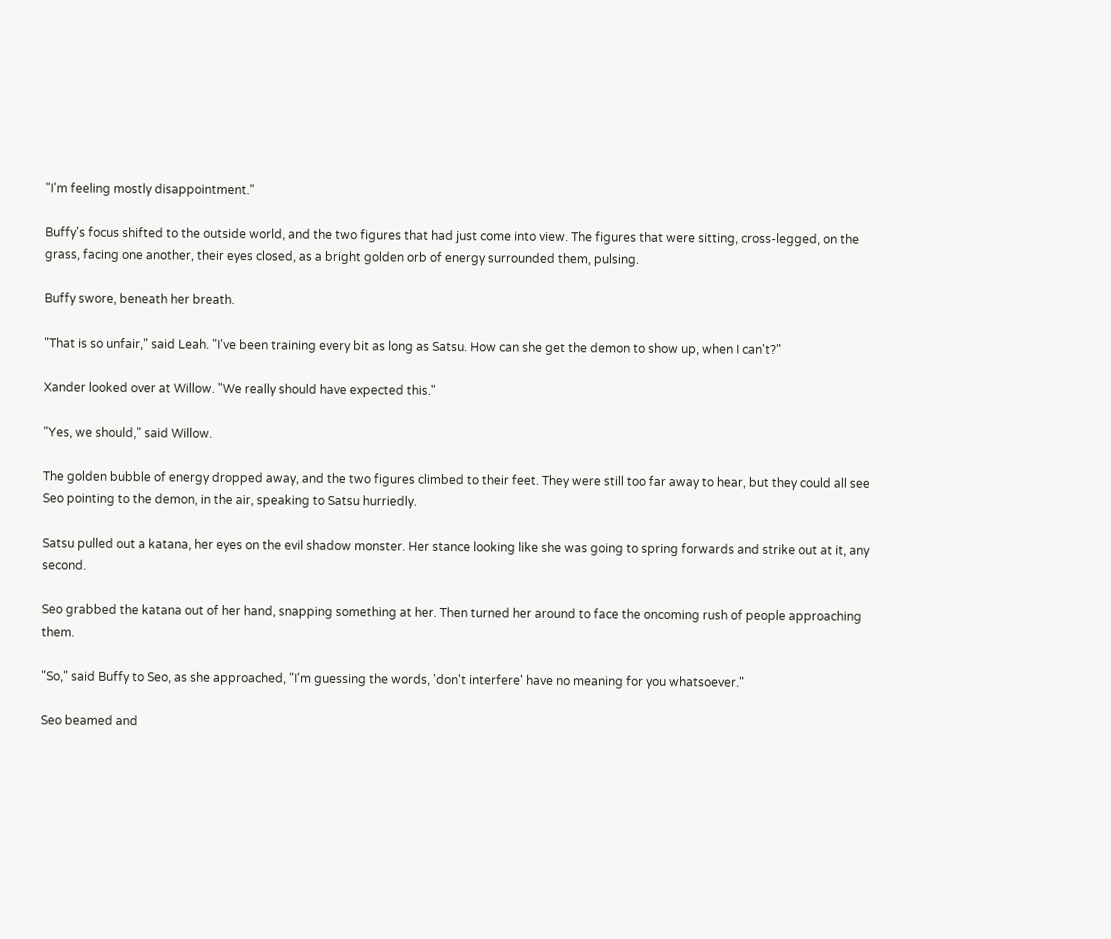"I'm feeling mostly disappointment."

Buffy's focus shifted to the outside world, and the two figures that had just come into view. The figures that were sitting, cross-legged, on the grass, facing one another, their eyes closed, as a bright golden orb of energy surrounded them, pulsing.

Buffy swore, beneath her breath.

"That is so unfair," said Leah. "I've been training every bit as long as Satsu. How can she get the demon to show up, when I can't?"

Xander looked over at Willow. "We really should have expected this."

"Yes, we should," said Willow.

The golden bubble of energy dropped away, and the two figures climbed to their feet. They were still too far away to hear, but they could all see Seo pointing to the demon, in the air, speaking to Satsu hurriedly.

Satsu pulled out a katana, her eyes on the evil shadow monster. Her stance looking like she was going to spring forwards and strike out at it, any second.

Seo grabbed the katana out of her hand, snapping something at her. Then turned her around to face the oncoming rush of people approaching them.

"So," said Buffy to Seo, as she approached, "I'm guessing the words, 'don't interfere' have no meaning for you whatsoever."

Seo beamed and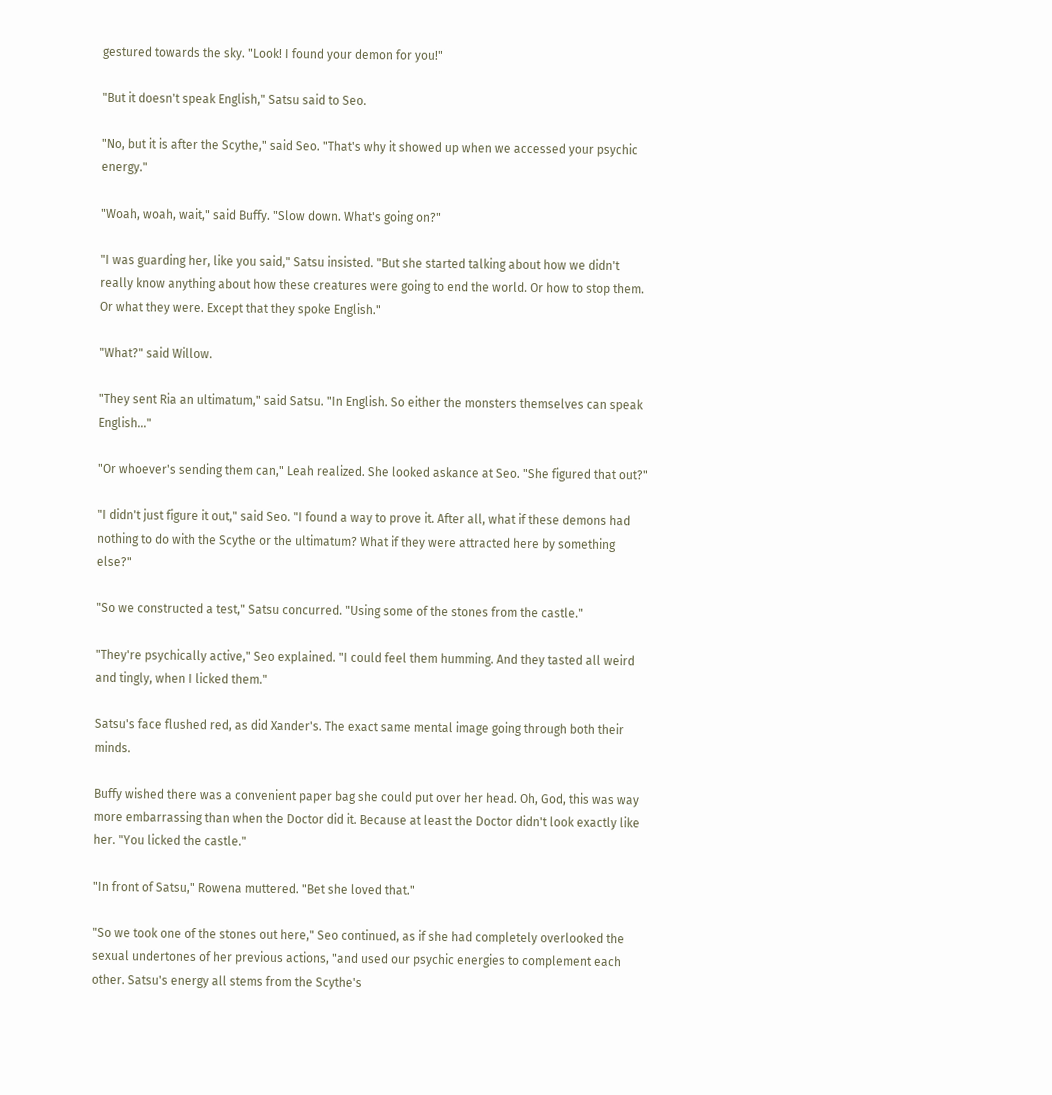gestured towards the sky. "Look! I found your demon for you!"

"But it doesn't speak English," Satsu said to Seo.

"No, but it is after the Scythe," said Seo. "That's why it showed up when we accessed your psychic energy."

"Woah, woah, wait," said Buffy. "Slow down. What's going on?"

"I was guarding her, like you said," Satsu insisted. "But she started talking about how we didn't really know anything about how these creatures were going to end the world. Or how to stop them. Or what they were. Except that they spoke English."

"What?" said Willow.

"They sent Ria an ultimatum," said Satsu. "In English. So either the monsters themselves can speak English…"

"Or whoever's sending them can," Leah realized. She looked askance at Seo. "She figured that out?"

"I didn't just figure it out," said Seo. "I found a way to prove it. After all, what if these demons had nothing to do with the Scythe or the ultimatum? What if they were attracted here by something else?"

"So we constructed a test," Satsu concurred. "Using some of the stones from the castle."

"They're psychically active," Seo explained. "I could feel them humming. And they tasted all weird and tingly, when I licked them."

Satsu's face flushed red, as did Xander's. The exact same mental image going through both their minds.

Buffy wished there was a convenient paper bag she could put over her head. Oh, God, this was way more embarrassing than when the Doctor did it. Because at least the Doctor didn't look exactly like her. "You licked the castle."

"In front of Satsu," Rowena muttered. "Bet she loved that."

"So we took one of the stones out here," Seo continued, as if she had completely overlooked the sexual undertones of her previous actions, "and used our psychic energies to complement each other. Satsu's energy all stems from the Scythe's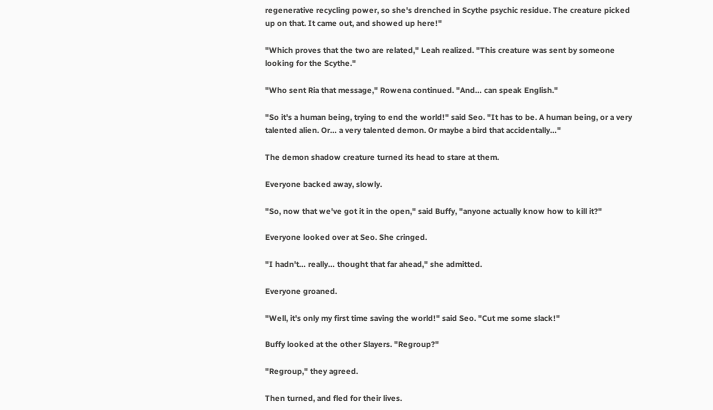regenerative recycling power, so she's drenched in Scythe psychic residue. The creature picked up on that. It came out, and showed up here!"

"Which proves that the two are related," Leah realized. "This creature was sent by someone looking for the Scythe."

"Who sent Ria that message," Rowena continued. "And… can speak English."

"So it's a human being, trying to end the world!" said Seo. "It has to be. A human being, or a very talented alien. Or… a very talented demon. Or maybe a bird that accidentally…"

The demon shadow creature turned its head to stare at them.

Everyone backed away, slowly.

"So, now that we've got it in the open," said Buffy, "anyone actually know how to kill it?"

Everyone looked over at Seo. She cringed.

"I hadn't… really… thought that far ahead," she admitted.

Everyone groaned.

"Well, it's only my first time saving the world!" said Seo. "Cut me some slack!"

Buffy looked at the other Slayers. "Regroup?"

"Regroup," they agreed.

Then turned, and fled for their lives.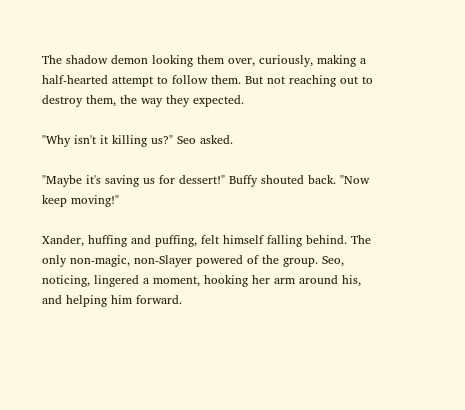The shadow demon looking them over, curiously, making a half-hearted attempt to follow them. But not reaching out to destroy them, the way they expected.

"Why isn't it killing us?" Seo asked.

"Maybe it's saving us for dessert!" Buffy shouted back. "Now keep moving!"

Xander, huffing and puffing, felt himself falling behind. The only non-magic, non-Slayer powered of the group. Seo, noticing, lingered a moment, hooking her arm around his, and helping him forward.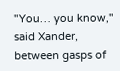"You… you know," said Xander, between gasps of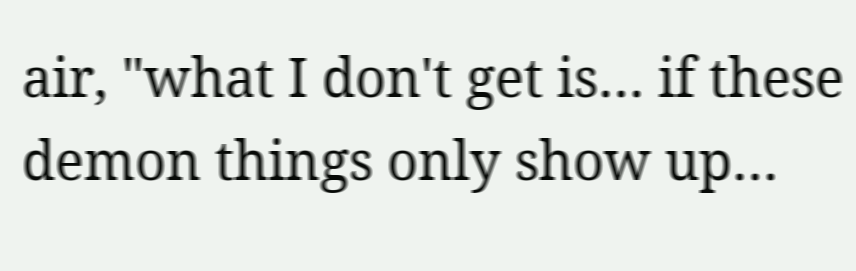air, "what I don't get is… if these demon things only show up…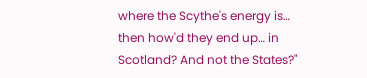where the Scythe's energy is… then how'd they end up… in Scotland? And not the States?"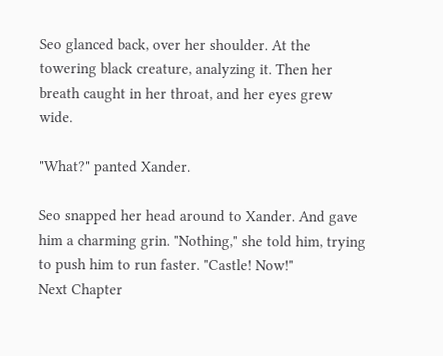Seo glanced back, over her shoulder. At the towering black creature, analyzing it. Then her breath caught in her throat, and her eyes grew wide.

"What?" panted Xander.

Seo snapped her head around to Xander. And gave him a charming grin. "Nothing," she told him, trying to push him to run faster. "Castle! Now!"
Next Chapter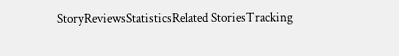StoryReviewsStatisticsRelated StoriesTracking